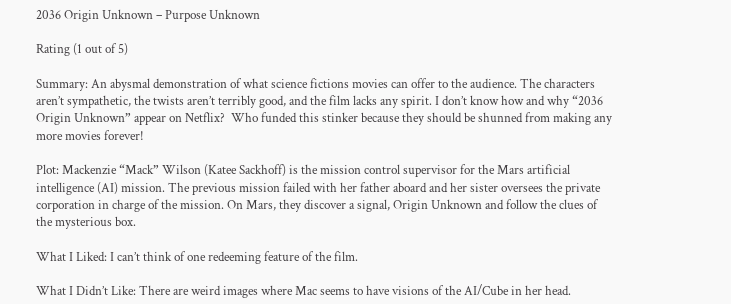2036 Origin Unknown – Purpose Unknown

Rating (1 out of 5)

Summary: An abysmal demonstration of what science fictions movies can offer to the audience. The characters aren’t sympathetic, the twists aren’t terribly good, and the film lacks any spirit. I don’t know how and why “2036 Origin Unknown” appear on Netflix?  Who funded this stinker because they should be shunned from making any more movies forever!

Plot: Mackenzie “Mack” Wilson (Katee Sackhoff) is the mission control supervisor for the Mars artificial intelligence (AI) mission. The previous mission failed with her father aboard and her sister oversees the private corporation in charge of the mission. On Mars, they discover a signal, Origin Unknown and follow the clues of the mysterious box.

What I Liked: I can’t think of one redeeming feature of the film.

What I Didn’t Like: There are weird images where Mac seems to have visions of the AI/Cube in her head.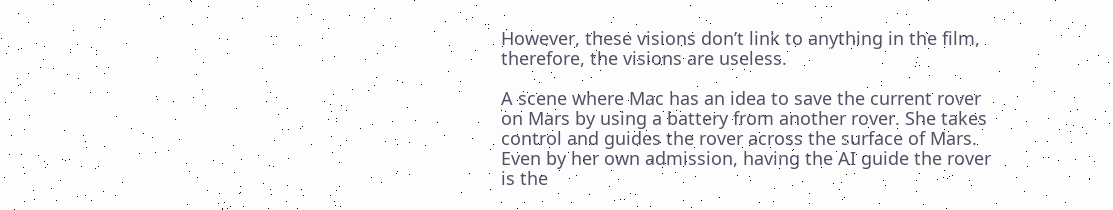However, these visions don’t link to anything in the film, therefore, the visions are useless.

A scene where Mac has an idea to save the current rover on Mars by using a battery from another rover. She takes control and guides the rover across the surface of Mars.  Even by her own admission, having the AI guide the rover is the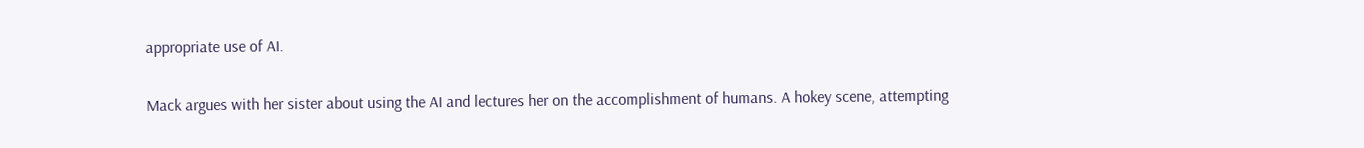appropriate use of AI.

Mack argues with her sister about using the AI and lectures her on the accomplishment of humans. A hokey scene, attempting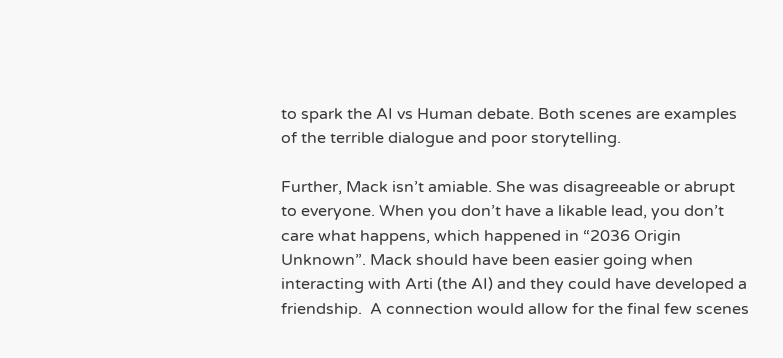to spark the AI vs Human debate. Both scenes are examples of the terrible dialogue and poor storytelling.

Further, Mack isn’t amiable. She was disagreeable or abrupt to everyone. When you don’t have a likable lead, you don’t care what happens, which happened in “2036 Origin Unknown”. Mack should have been easier going when interacting with Arti (the AI) and they could have developed a friendship.  A connection would allow for the final few scenes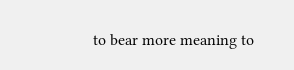to bear more meaning to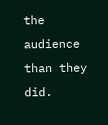the audience than they did.